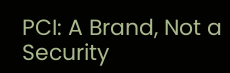PCI: A Brand, Not a Security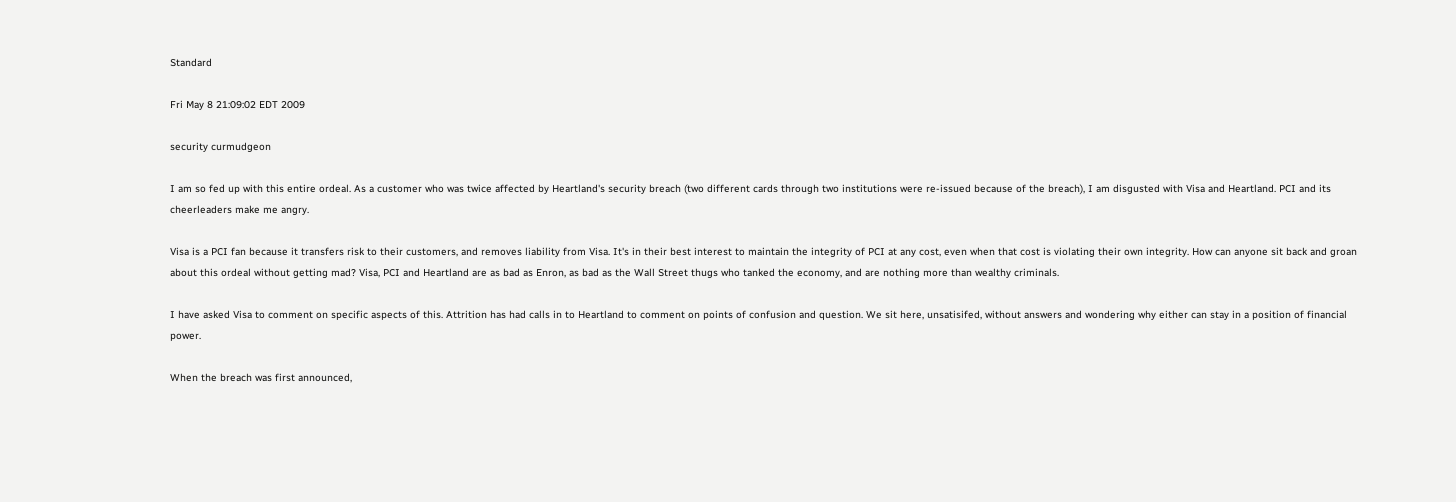Standard

Fri May 8 21:09:02 EDT 2009

security curmudgeon

I am so fed up with this entire ordeal. As a customer who was twice affected by Heartland's security breach (two different cards through two institutions were re-issued because of the breach), I am disgusted with Visa and Heartland. PCI and its cheerleaders make me angry.

Visa is a PCI fan because it transfers risk to their customers, and removes liability from Visa. It's in their best interest to maintain the integrity of PCI at any cost, even when that cost is violating their own integrity. How can anyone sit back and groan about this ordeal without getting mad? Visa, PCI and Heartland are as bad as Enron, as bad as the Wall Street thugs who tanked the economy, and are nothing more than wealthy criminals.

I have asked Visa to comment on specific aspects of this. Attrition has had calls in to Heartland to comment on points of confusion and question. We sit here, unsatisifed, without answers and wondering why either can stay in a position of financial power.

When the breach was first announced,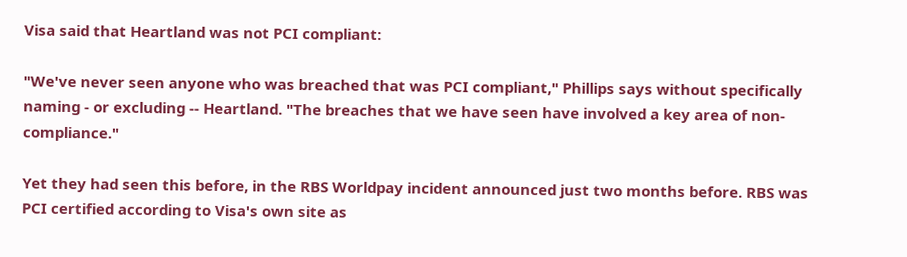Visa said that Heartland was not PCI compliant:

"We've never seen anyone who was breached that was PCI compliant," Phillips says without specifically naming - or excluding -- Heartland. "The breaches that we have seen have involved a key area of non-compliance."

Yet they had seen this before, in the RBS Worldpay incident announced just two months before. RBS was PCI certified according to Visa's own site as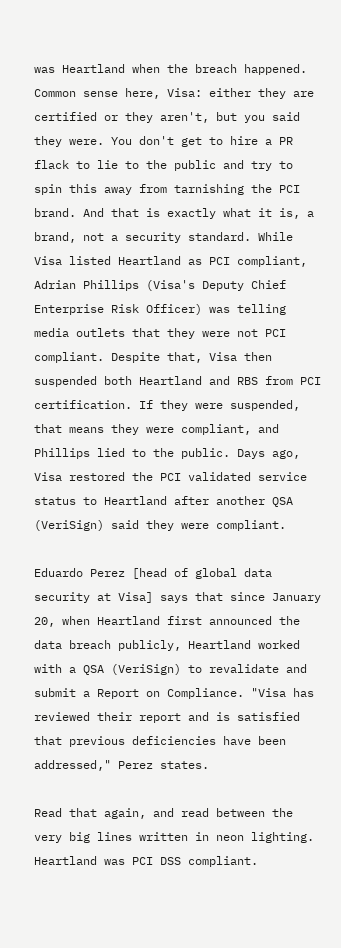was Heartland when the breach happened. Common sense here, Visa: either they are certified or they aren't, but you said they were. You don't get to hire a PR flack to lie to the public and try to spin this away from tarnishing the PCI brand. And that is exactly what it is, a brand, not a security standard. While Visa listed Heartland as PCI compliant, Adrian Phillips (Visa's Deputy Chief Enterprise Risk Officer) was telling media outlets that they were not PCI compliant. Despite that, Visa then suspended both Heartland and RBS from PCI certification. If they were suspended, that means they were compliant, and Phillips lied to the public. Days ago, Visa restored the PCI validated service status to Heartland after another QSA (VeriSign) said they were compliant.

Eduardo Perez [head of global data security at Visa] says that since January 20, when Heartland first announced the data breach publicly, Heartland worked with a QSA (VeriSign) to revalidate and submit a Report on Compliance. "Visa has reviewed their report and is satisfied that previous deficiencies have been addressed," Perez states.

Read that again, and read between the very big lines written in neon lighting. Heartland was PCI DSS compliant.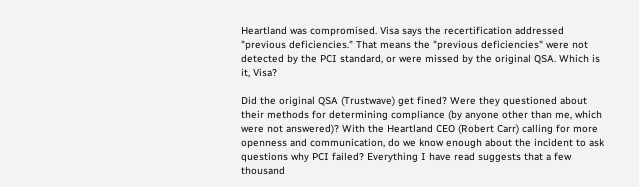Heartland was compromised. Visa says the recertification addressed "previous deficiencies." That means the "previous deficiencies" were not detected by the PCI standard, or were missed by the original QSA. Which is it, Visa?

Did the original QSA (Trustwave) get fined? Were they questioned about their methods for determining compliance (by anyone other than me, which were not answered)? With the Heartland CEO (Robert Carr) calling for more openness and communication, do we know enough about the incident to ask questions why PCI failed? Everything I have read suggests that a few thousand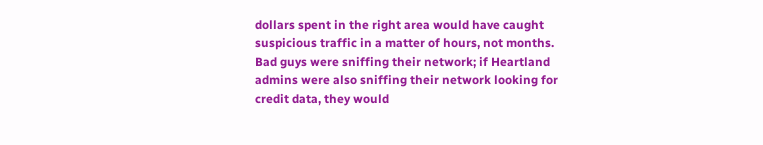dollars spent in the right area would have caught suspicious traffic in a matter of hours, not months. Bad guys were sniffing their network; if Heartland admins were also sniffing their network looking for credit data, they would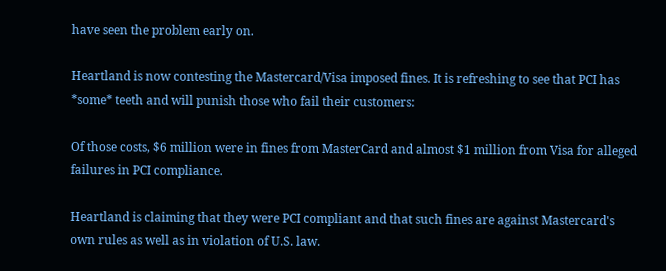have seen the problem early on.

Heartland is now contesting the Mastercard/Visa imposed fines. It is refreshing to see that PCI has *some* teeth and will punish those who fail their customers:

Of those costs, $6 million were in fines from MasterCard and almost $1 million from Visa for alleged failures in PCI compliance.

Heartland is claiming that they were PCI compliant and that such fines are against Mastercard's own rules as well as in violation of U.S. law.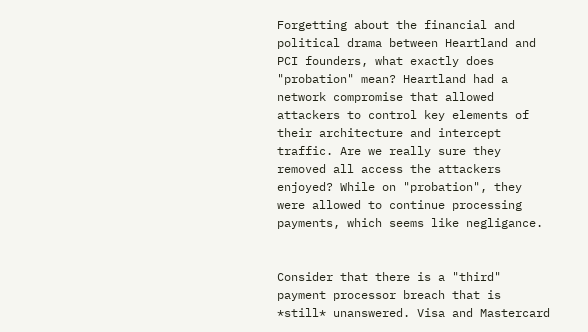Forgetting about the financial and political drama between Heartland and PCI founders, what exactly does "probation" mean? Heartland had a network compromise that allowed attackers to control key elements of their architecture and intercept traffic. Are we really sure they removed all access the attackers enjoyed? While on "probation", they were allowed to continue processing payments, which seems like negligance.


Consider that there is a "third" payment processor breach that is *still* unanswered. Visa and Mastercard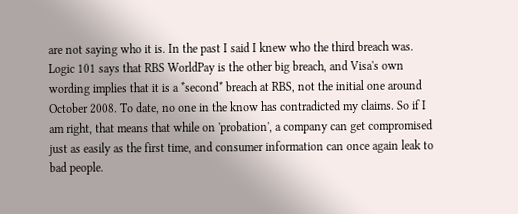are not saying who it is. In the past I said I knew who the third breach was. Logic 101 says that RBS WorldPay is the other big breach, and Visa's own wording implies that it is a *second* breach at RBS, not the initial one around October 2008. To date, no one in the know has contradicted my claims. So if I am right, that means that while on 'probation', a company can get compromised just as easily as the first time, and consumer information can once again leak to bad people.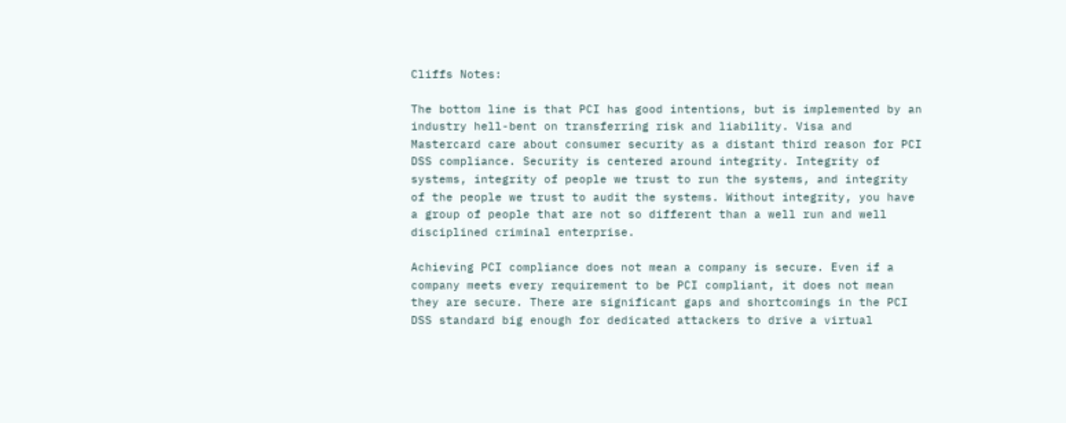Cliffs Notes:

The bottom line is that PCI has good intentions, but is implemented by an industry hell-bent on transferring risk and liability. Visa and Mastercard care about consumer security as a distant third reason for PCI DSS compliance. Security is centered around integrity. Integrity of systems, integrity of people we trust to run the systems, and integrity of the people we trust to audit the systems. Without integrity, you have a group of people that are not so different than a well run and well disciplined criminal enterprise.

Achieving PCI compliance does not mean a company is secure. Even if a company meets every requirement to be PCI compliant, it does not mean they are secure. There are significant gaps and shortcomings in the PCI DSS standard big enough for dedicated attackers to drive a virtual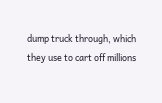dump truck through, which they use to cart off millions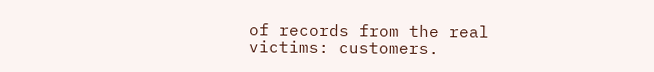of records from the real victims: customers.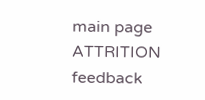main page ATTRITION feedback